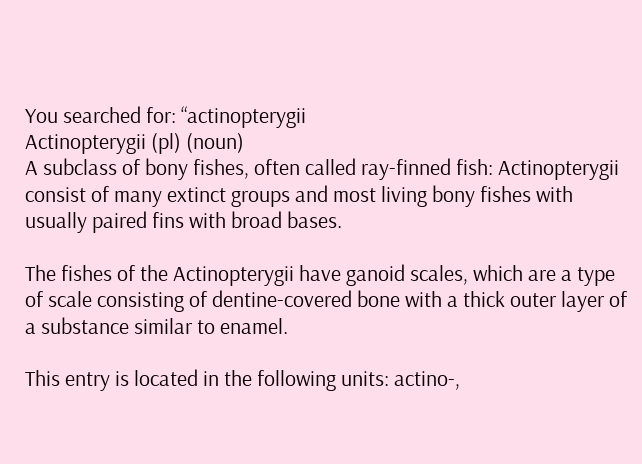You searched for: “actinopterygii
Actinopterygii (pl) (noun)
A subclass of bony fishes, often called ray-finned fish: Actinopterygii consist of many extinct groups and most living bony fishes with usually paired fins with broad bases.

The fishes of the Actinopterygii have ganoid scales, which are a type of scale consisting of dentine-covered bone with a thick outer layer of a substance similar to enamel.

This entry is located in the following units: actino-,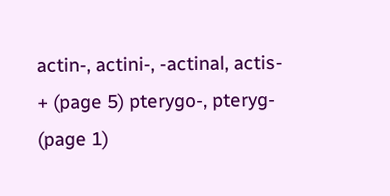actin-, actini-, -actinal, actis- + (page 5) pterygo-, pteryg- (page 1)